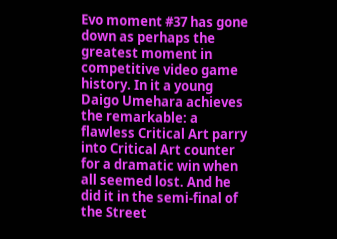Evo moment #37 has gone down as perhaps the greatest moment in competitive video game history. In it a young Daigo Umehara achieves the remarkable: a flawless Critical Art parry into Critical Art counter for a dramatic win when all seemed lost. And he did it in the semi-final of the Street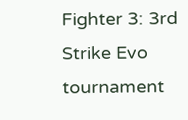Fighter 3: 3rd Strike Evo tournament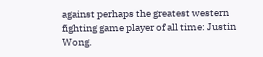against perhaps the greatest western fighting game player of all time: Justin Wong.